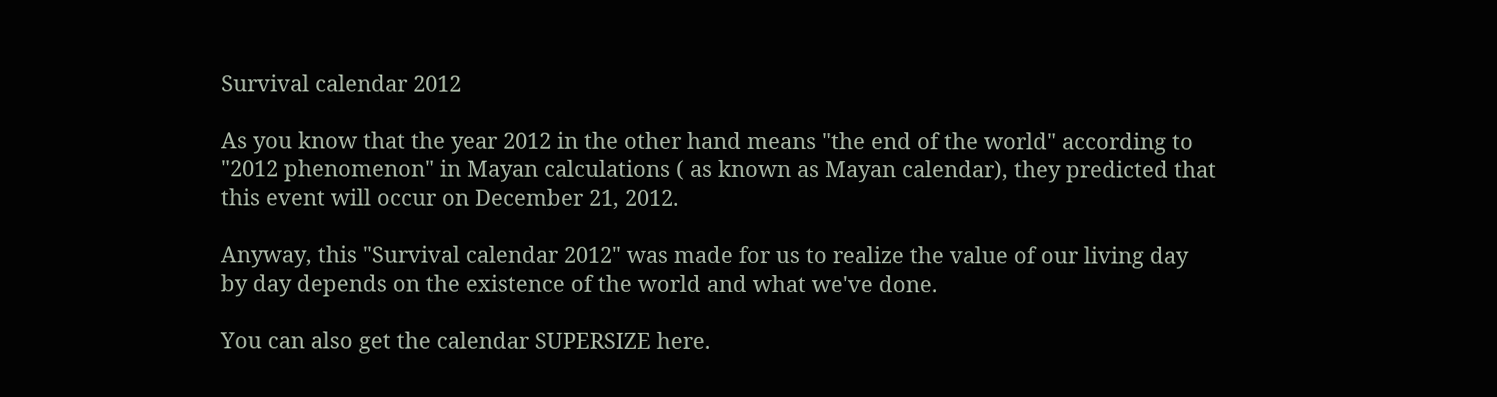Survival calendar 2012

As you know that the year 2012 in the other hand means "the end of the world" according to "2012 phenomenon" in Mayan calculations ( as known as Mayan calendar), they predicted that this event will occur on December 21, 2012.

Anyway, this "Survival calendar 2012" was made for us to realize the value of our living day by day depends on the existence of the world and what we've done.

You can also get the calendar SUPERSIZE here.